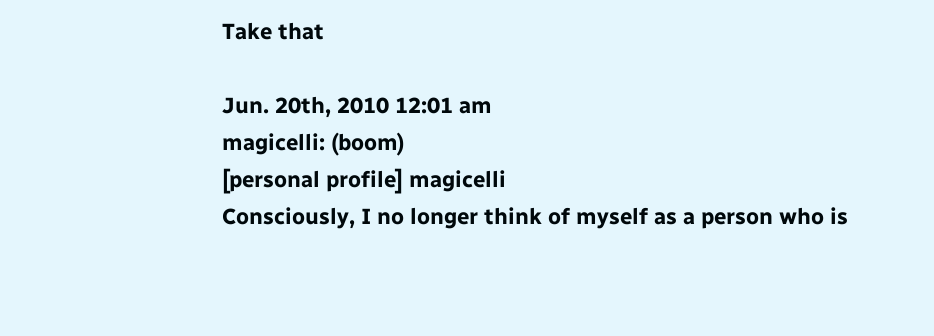Take that

Jun. 20th, 2010 12:01 am
magicelli: (boom)
[personal profile] magicelli
Consciously, I no longer think of myself as a person who is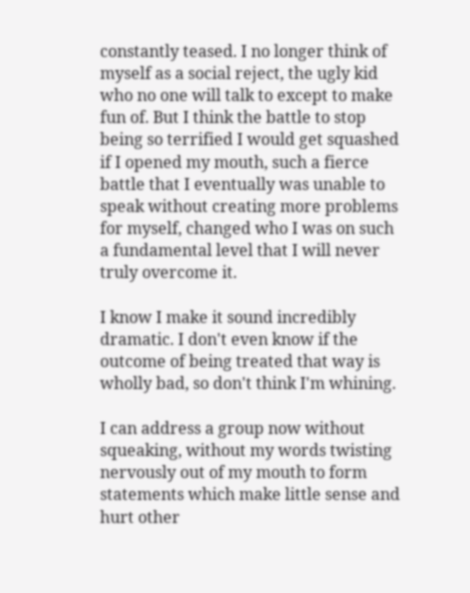constantly teased. I no longer think of myself as a social reject, the ugly kid who no one will talk to except to make fun of. But I think the battle to stop being so terrified I would get squashed if I opened my mouth, such a fierce battle that I eventually was unable to speak without creating more problems for myself, changed who I was on such a fundamental level that I will never truly overcome it.

I know I make it sound incredibly dramatic. I don't even know if the outcome of being treated that way is wholly bad, so don't think I'm whining.

I can address a group now without squeaking, without my words twisting nervously out of my mouth to form statements which make little sense and hurt other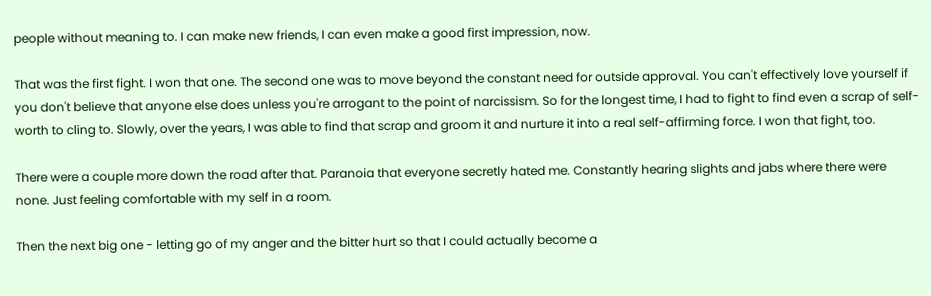people without meaning to. I can make new friends, I can even make a good first impression, now.

That was the first fight. I won that one. The second one was to move beyond the constant need for outside approval. You can't effectively love yourself if you don't believe that anyone else does unless you're arrogant to the point of narcissism. So for the longest time, I had to fight to find even a scrap of self-worth to cling to. Slowly, over the years, I was able to find that scrap and groom it and nurture it into a real self-affirming force. I won that fight, too.

There were a couple more down the road after that. Paranoia that everyone secretly hated me. Constantly hearing slights and jabs where there were none. Just feeling comfortable with my self in a room.

Then the next big one - letting go of my anger and the bitter hurt so that I could actually become a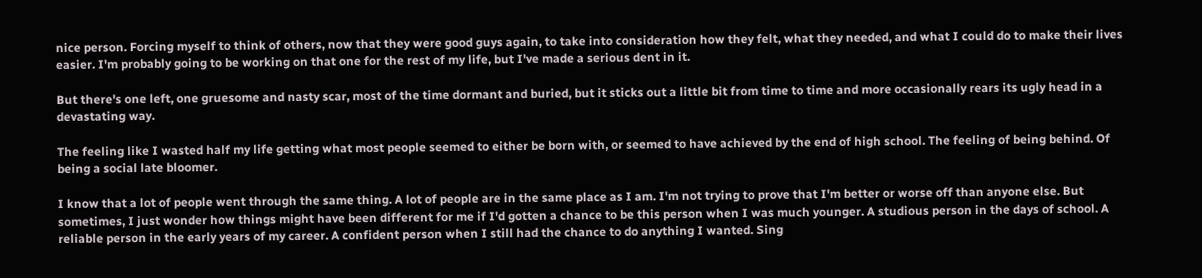nice person. Forcing myself to think of others, now that they were good guys again, to take into consideration how they felt, what they needed, and what I could do to make their lives easier. I'm probably going to be working on that one for the rest of my life, but I've made a serious dent in it.

But there's one left, one gruesome and nasty scar, most of the time dormant and buried, but it sticks out a little bit from time to time and more occasionally rears its ugly head in a devastating way.

The feeling like I wasted half my life getting what most people seemed to either be born with, or seemed to have achieved by the end of high school. The feeling of being behind. Of being a social late bloomer.

I know that a lot of people went through the same thing. A lot of people are in the same place as I am. I'm not trying to prove that I'm better or worse off than anyone else. But sometimes, I just wonder how things might have been different for me if I'd gotten a chance to be this person when I was much younger. A studious person in the days of school. A reliable person in the early years of my career. A confident person when I still had the chance to do anything I wanted. Sing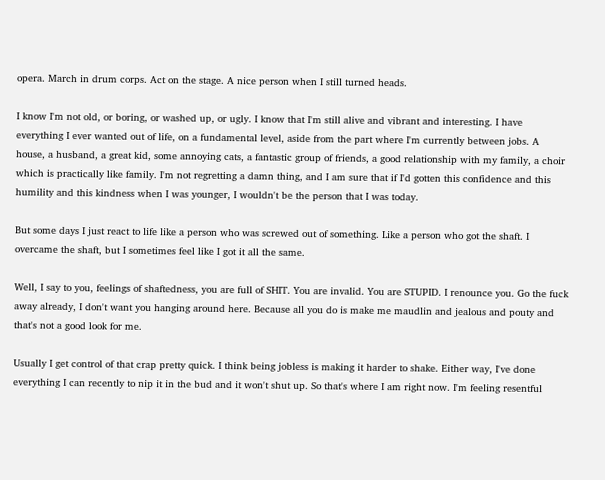opera. March in drum corps. Act on the stage. A nice person when I still turned heads.

I know I'm not old, or boring, or washed up, or ugly. I know that I'm still alive and vibrant and interesting. I have everything I ever wanted out of life, on a fundamental level, aside from the part where I'm currently between jobs. A house, a husband, a great kid, some annoying cats, a fantastic group of friends, a good relationship with my family, a choir which is practically like family. I'm not regretting a damn thing, and I am sure that if I'd gotten this confidence and this humility and this kindness when I was younger, I wouldn't be the person that I was today.

But some days I just react to life like a person who was screwed out of something. Like a person who got the shaft. I overcame the shaft, but I sometimes feel like I got it all the same.

Well, I say to you, feelings of shaftedness, you are full of SHIT. You are invalid. You are STUPID. I renounce you. Go the fuck away already, I don't want you hanging around here. Because all you do is make me maudlin and jealous and pouty and that's not a good look for me.

Usually I get control of that crap pretty quick. I think being jobless is making it harder to shake. Either way, I've done everything I can recently to nip it in the bud and it won't shut up. So that's where I am right now. I'm feeling resentful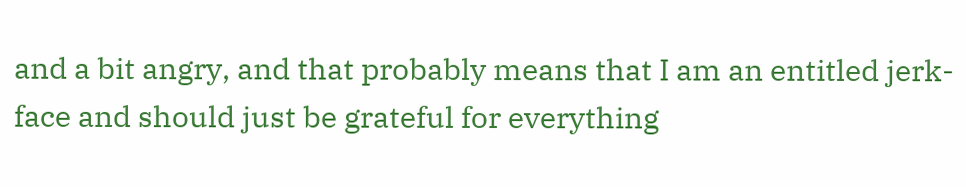and a bit angry, and that probably means that I am an entitled jerk-face and should just be grateful for everything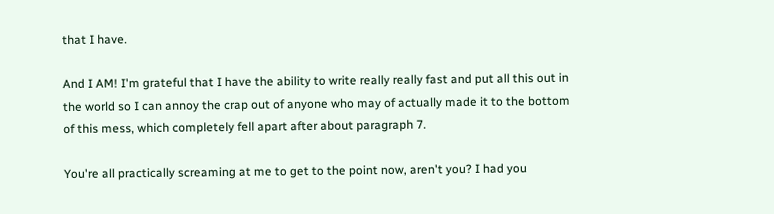that I have.

And I AM! I'm grateful that I have the ability to write really really fast and put all this out in the world so I can annoy the crap out of anyone who may of actually made it to the bottom of this mess, which completely fell apart after about paragraph 7.

You're all practically screaming at me to get to the point now, aren't you? I had you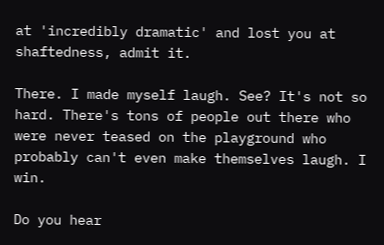at 'incredibly dramatic' and lost you at shaftedness, admit it.

There. I made myself laugh. See? It's not so hard. There's tons of people out there who were never teased on the playground who probably can't even make themselves laugh. I win.

Do you hear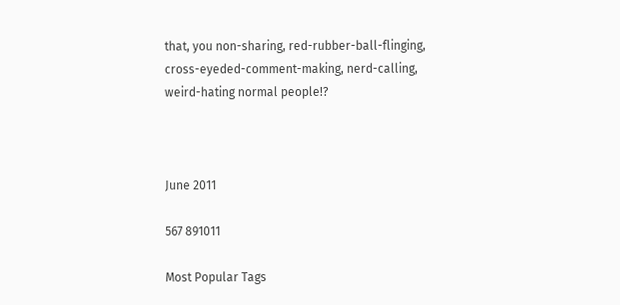that, you non-sharing, red-rubber-ball-flinging, cross-eyeded-comment-making, nerd-calling, weird-hating normal people!?



June 2011

567 891011

Most Popular Tags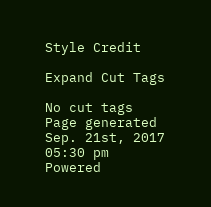Style Credit

Expand Cut Tags

No cut tags
Page generated Sep. 21st, 2017 05:30 pm
Powered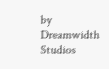by Dreamwidth Studios